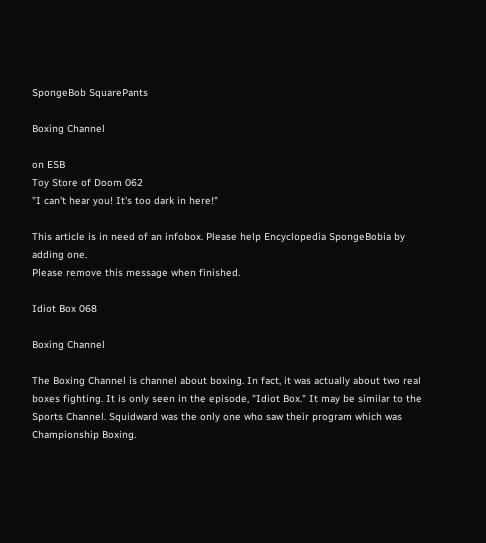SpongeBob SquarePants

Boxing Channel

on ESB
Toy Store of Doom 062
"I can't hear you! It's too dark in here!"

This article is in need of an infobox. Please help Encyclopedia SpongeBobia by adding one.
Please remove this message when finished.

Idiot Box 068

Boxing Channel

The Boxing Channel is channel about boxing. In fact, it was actually about two real boxes fighting. It is only seen in the episode, "Idiot Box." It may be similar to the Sports Channel. Squidward was the only one who saw their program which was Championship Boxing.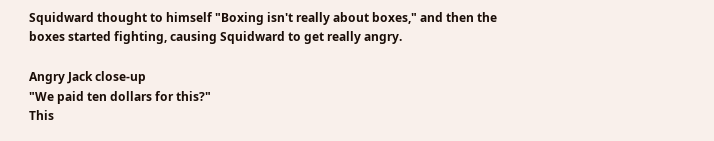Squidward thought to himself "Boxing isn't really about boxes," and then the boxes started fighting, causing Squidward to get really angry.

Angry Jack close-up
"We paid ten dollars for this?"
This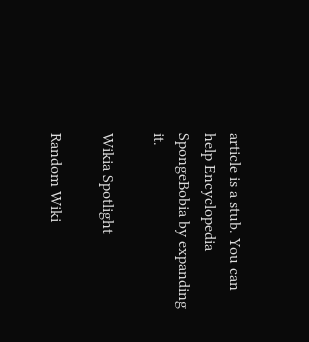article is a stub. You can help Encyclopedia SpongeBobia by expanding it.

Wikia Spotlight

Random Wiki